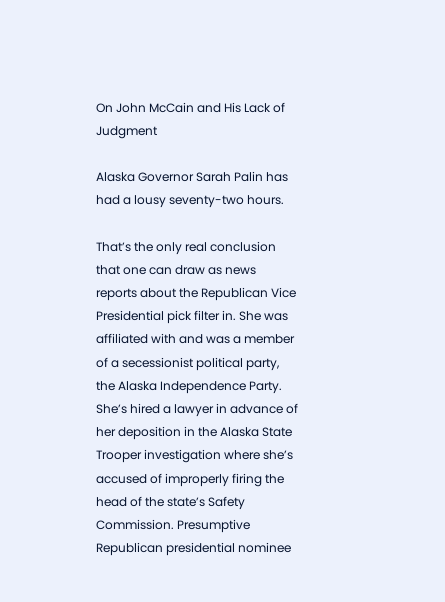On John McCain and His Lack of Judgment

Alaska Governor Sarah Palin has had a lousy seventy-two hours.

That’s the only real conclusion that one can draw as news reports about the Republican Vice Presidential pick filter in. She was affiliated with and was a member of a secessionist political party, the Alaska Independence Party. She’s hired a lawyer in advance of her deposition in the Alaska State Trooper investigation where she’s accused of improperly firing the head of the state’s Safety Commission. Presumptive Republican presidential nominee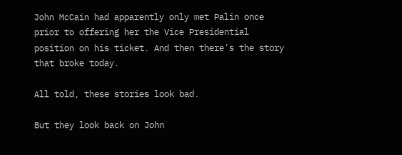John McCain had apparently only met Palin once prior to offering her the Vice Presidential position on his ticket. And then there’s the story that broke today.

All told, these stories look bad.

But they look back on John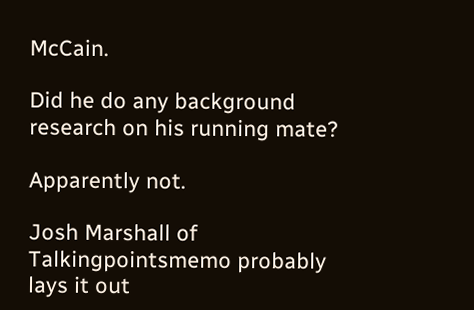McCain.

Did he do any background research on his running mate?

Apparently not.

Josh Marshall of Talkingpointsmemo probably lays it out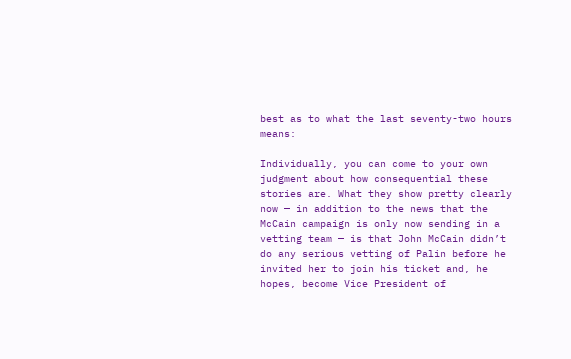best as to what the last seventy-two hours means:

Individually, you can come to your own judgment about how consequential these stories are. What they show pretty clearly now — in addition to the news that the McCain campaign is only now sending in a vetting team — is that John McCain didn’t do any serious vetting of Palin before he invited her to join his ticket and, he hopes, become Vice President of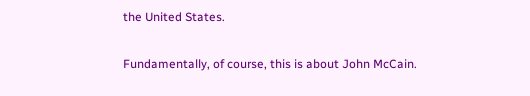the United States.

Fundamentally, of course, this is about John McCain.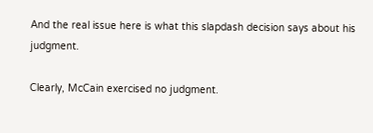And the real issue here is what this slapdash decision says about his judgment.

Clearly, McCain exercised no judgment.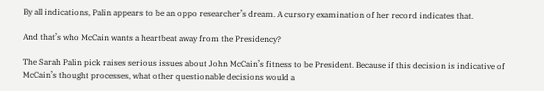By all indications, Palin appears to be an oppo researcher’s dream. A cursory examination of her record indicates that.

And that’s who McCain wants a heartbeat away from the Presidency?

The Sarah Palin pick raises serious issues about John McCain’s fitness to be President. Because if this decision is indicative of McCain’s thought processes, what other questionable decisions would a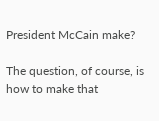President McCain make?

The question, of course, is how to make that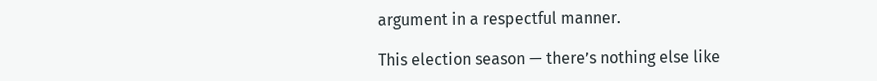argument in a respectful manner.

This election season — there’s nothing else like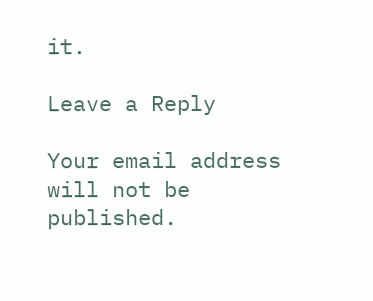it.

Leave a Reply

Your email address will not be published.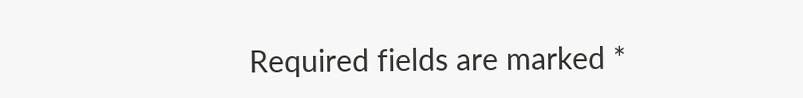Required fields are marked *